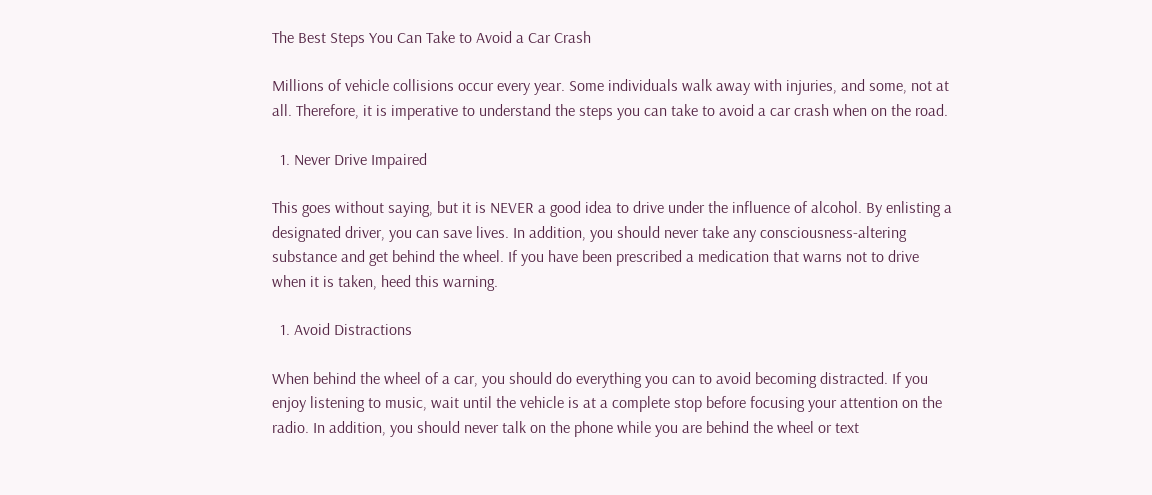The Best Steps You Can Take to Avoid a Car Crash

Millions of vehicle collisions occur every year. Some individuals walk away with injuries, and some, not at all. Therefore, it is imperative to understand the steps you can take to avoid a car crash when on the road.

  1. Never Drive Impaired

This goes without saying, but it is NEVER a good idea to drive under the influence of alcohol. By enlisting a designated driver, you can save lives. In addition, you should never take any consciousness-altering substance and get behind the wheel. If you have been prescribed a medication that warns not to drive when it is taken, heed this warning.

  1. Avoid Distractions

When behind the wheel of a car, you should do everything you can to avoid becoming distracted. If you enjoy listening to music, wait until the vehicle is at a complete stop before focusing your attention on the radio. In addition, you should never talk on the phone while you are behind the wheel or text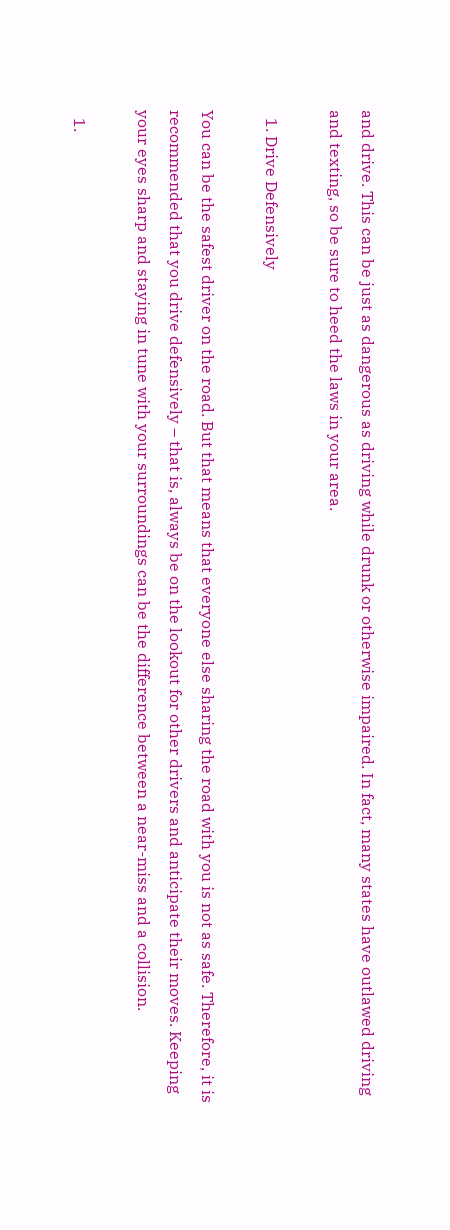and drive. This can be just as dangerous as driving while drunk or otherwise impaired. In fact, many states have outlawed driving and texting, so be sure to heed the laws in your area.

  1. Drive Defensively

You can be the safest driver on the road. But that means that everyone else sharing the road with you is not as safe. Therefore, it is recommended that you drive defensively – that is, always be on the lookout for other drivers and anticipate their moves. Keeping your eyes sharp and staying in tune with your surroundings can be the difference between a near-miss and a collision.

  1.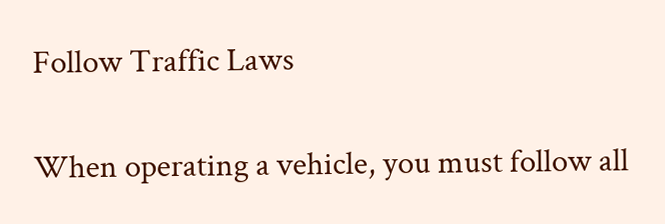Follow Traffic Laws

When operating a vehicle, you must follow all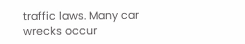traffic laws. Many car wrecks occur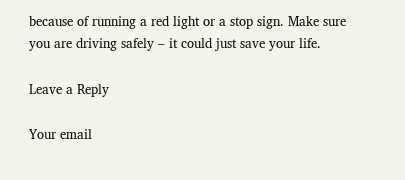because of running a red light or a stop sign. Make sure you are driving safely – it could just save your life.

Leave a Reply

Your email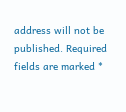address will not be published. Required fields are marked *